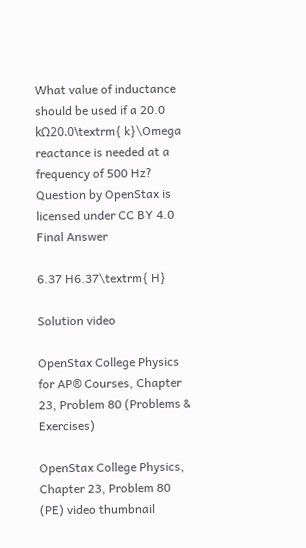What value of inductance should be used if a 20.0 kΩ20.0\textrm{ k}\Omega reactance is needed at a frequency of 500 Hz?
Question by OpenStax is licensed under CC BY 4.0
Final Answer

6.37 H6.37\textrm{ H}

Solution video

OpenStax College Physics for AP® Courses, Chapter 23, Problem 80 (Problems & Exercises)

OpenStax College Physics, Chapter 23, Problem 80 (PE) video thumbnail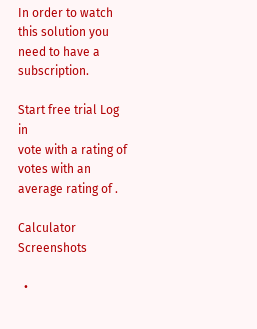In order to watch this solution you need to have a subscription.

Start free trial Log in
vote with a rating of votes with an average rating of .

Calculator Screenshots

  •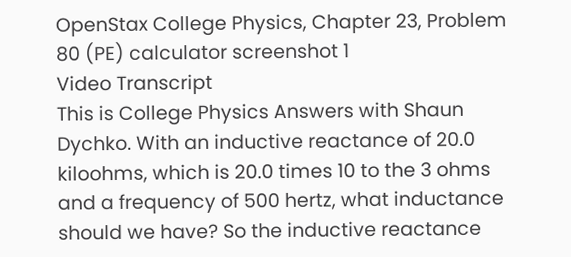OpenStax College Physics, Chapter 23, Problem 80 (PE) calculator screenshot 1
Video Transcript
This is College Physics Answers with Shaun Dychko. With an inductive reactance of 20.0 kiloohms, which is 20.0 times 10 to the 3 ohms and a frequency of 500 hertz, what inductance should we have? So the inductive reactance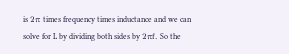is 2π times frequency times inductance and we can solve for L by dividing both sides by 2πf. So the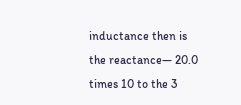inductance then is the reactance— 20.0 times 10 to the 3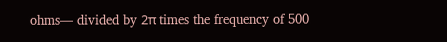ohms— divided by 2π times the frequency of 500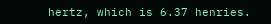hertz, which is 6.37 henries.